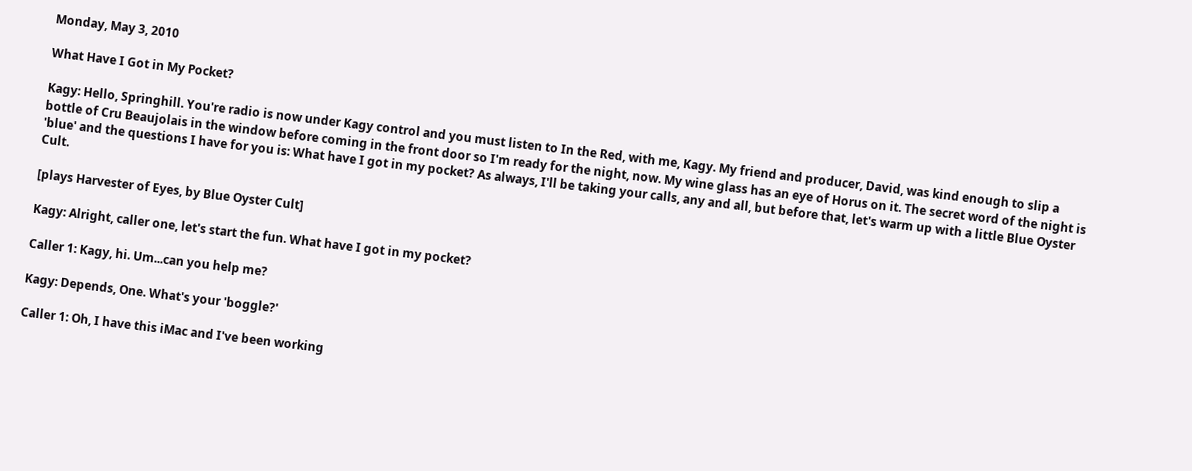Monday, May 3, 2010

What Have I Got in My Pocket?

Kagy: Hello, Springhill. You're radio is now under Kagy control and you must listen to In the Red, with me, Kagy. My friend and producer, David, was kind enough to slip a bottle of Cru Beaujolais in the window before coming in the front door so I'm ready for the night, now. My wine glass has an eye of Horus on it. The secret word of the night is 'blue' and the questions I have for you is: What have I got in my pocket? As always, I'll be taking your calls, any and all, but before that, let's warm up with a little Blue Oyster Cult.

[plays Harvester of Eyes, by Blue Oyster Cult]

Kagy: Alright, caller one, let's start the fun. What have I got in my pocket?

Caller 1: Kagy, hi. Um...can you help me?

Kagy: Depends, One. What's your 'boggle?'

Caller 1: Oh, I have this iMac and I've been working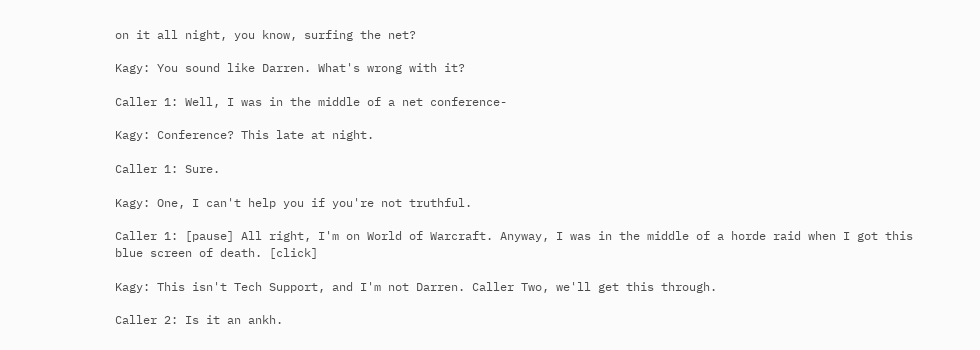on it all night, you know, surfing the net?

Kagy: You sound like Darren. What's wrong with it?

Caller 1: Well, I was in the middle of a net conference-

Kagy: Conference? This late at night.

Caller 1: Sure.

Kagy: One, I can't help you if you're not truthful.

Caller 1: [pause] All right, I'm on World of Warcraft. Anyway, I was in the middle of a horde raid when I got this blue screen of death. [click]

Kagy: This isn't Tech Support, and I'm not Darren. Caller Two, we'll get this through.

Caller 2: Is it an ankh.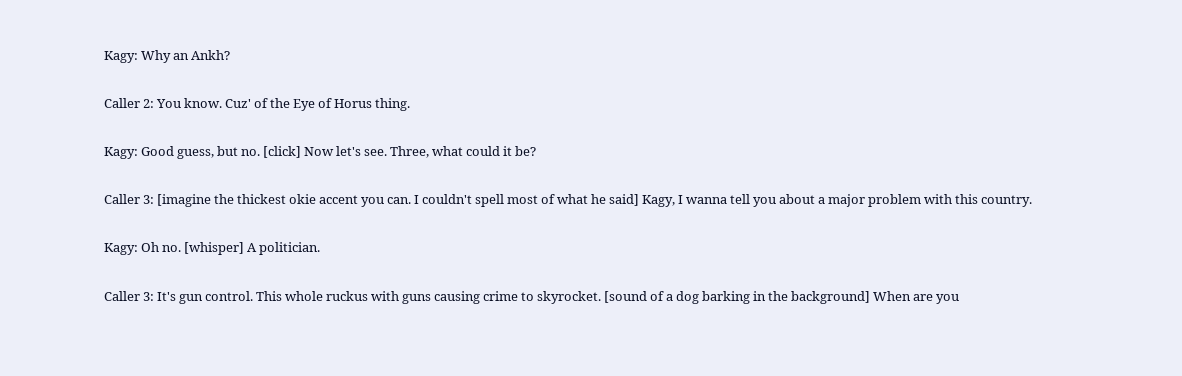Kagy: Why an Ankh?

Caller 2: You know. Cuz' of the Eye of Horus thing.

Kagy: Good guess, but no. [click] Now let's see. Three, what could it be?

Caller 3: [imagine the thickest okie accent you can. I couldn't spell most of what he said] Kagy, I wanna tell you about a major problem with this country.

Kagy: Oh no. [whisper] A politician.

Caller 3: It's gun control. This whole ruckus with guns causing crime to skyrocket. [sound of a dog barking in the background] When are you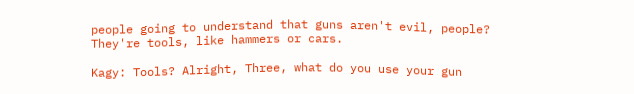people going to understand that guns aren't evil, people? They're tools, like hammers or cars.

Kagy: Tools? Alright, Three, what do you use your gun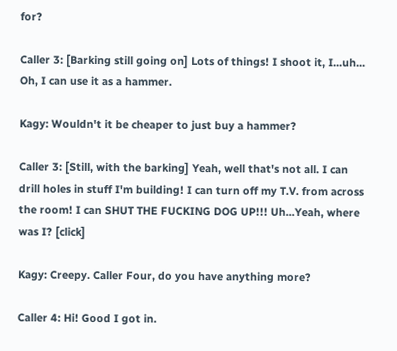for?

Caller 3: [Barking still going on] Lots of things! I shoot it, I...uh... Oh, I can use it as a hammer.

Kagy: Wouldn't it be cheaper to just buy a hammer?

Caller 3: [Still, with the barking] Yeah, well that's not all. I can drill holes in stuff I'm building! I can turn off my T.V. from across the room! I can SHUT THE FUCKING DOG UP!!! Uh...Yeah, where was I? [click]

Kagy: Creepy. Caller Four, do you have anything more?

Caller 4: Hi! Good I got in.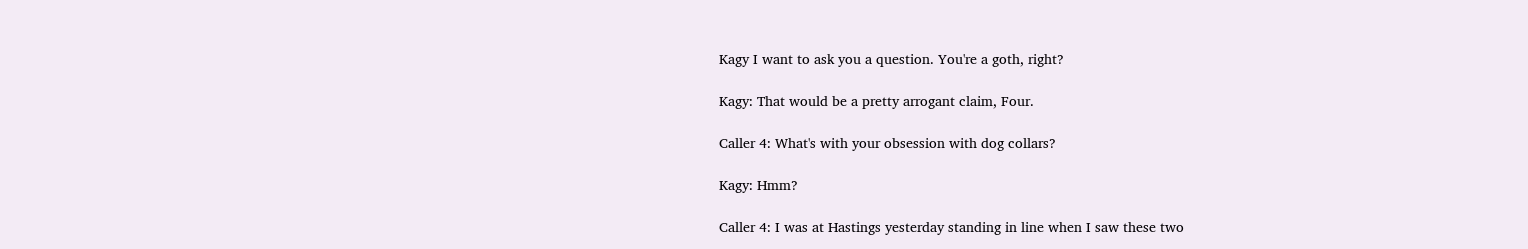Kagy I want to ask you a question. You're a goth, right?

Kagy: That would be a pretty arrogant claim, Four.

Caller 4: What's with your obsession with dog collars?

Kagy: Hmm?

Caller 4: I was at Hastings yesterday standing in line when I saw these two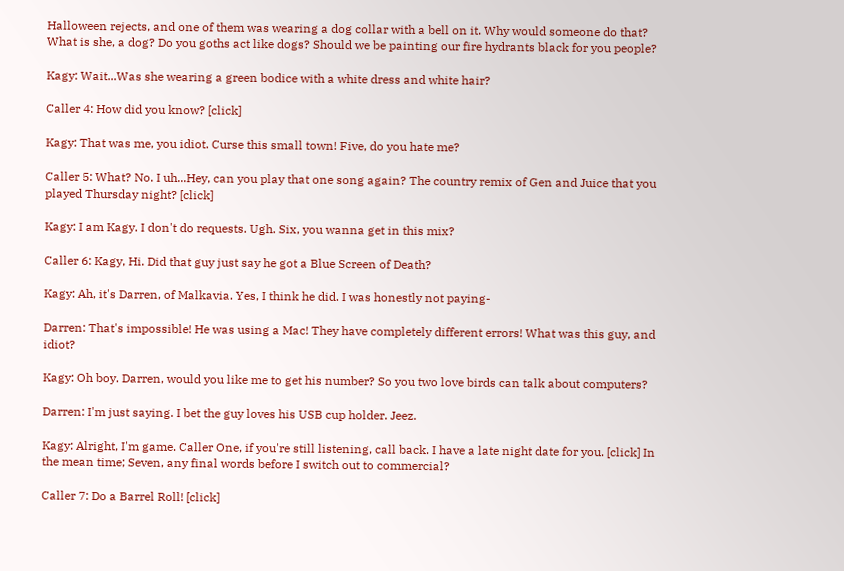Halloween rejects, and one of them was wearing a dog collar with a bell on it. Why would someone do that? What is she, a dog? Do you goths act like dogs? Should we be painting our fire hydrants black for you people?

Kagy: Wait...Was she wearing a green bodice with a white dress and white hair?

Caller 4: How did you know? [click]

Kagy: That was me, you idiot. Curse this small town! Five, do you hate me?

Caller 5: What? No. I uh...Hey, can you play that one song again? The country remix of Gen and Juice that you played Thursday night? [click]

Kagy: I am Kagy. I don't do requests. Ugh. Six, you wanna get in this mix?

Caller 6: Kagy, Hi. Did that guy just say he got a Blue Screen of Death?

Kagy: Ah, it's Darren, of Malkavia. Yes, I think he did. I was honestly not paying-

Darren: That's impossible! He was using a Mac! They have completely different errors! What was this guy, and idiot?

Kagy: Oh boy. Darren, would you like me to get his number? So you two love birds can talk about computers?

Darren: I'm just saying. I bet the guy loves his USB cup holder. Jeez.

Kagy: Alright, I'm game. Caller One, if you're still listening, call back. I have a late night date for you. [click] In the mean time; Seven, any final words before I switch out to commercial?

Caller 7: Do a Barrel Roll! [click]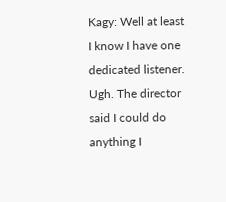Kagy: Well at least I know I have one dedicated listener. Ugh. The director said I could do anything I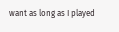want as long as I played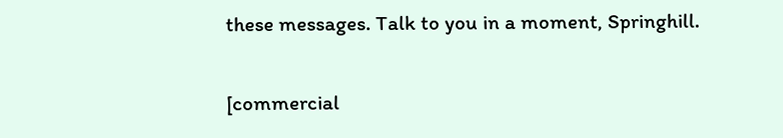these messages. Talk to you in a moment, Springhill.

[commercial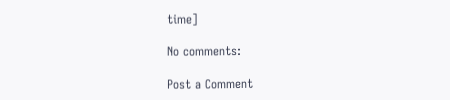time]

No comments:

Post a Comment